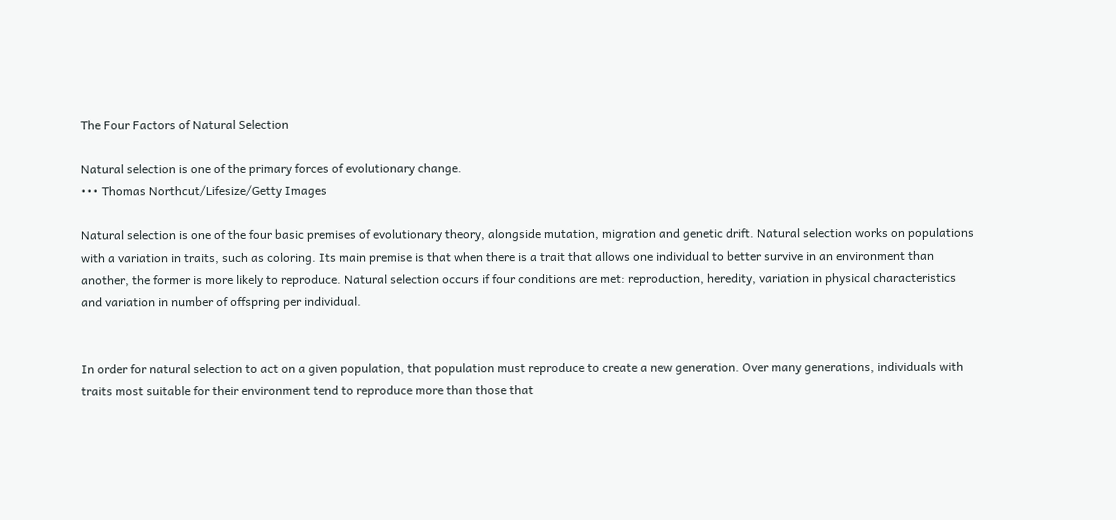The Four Factors of Natural Selection

Natural selection is one of the primary forces of evolutionary change.
••• Thomas Northcut/Lifesize/Getty Images

Natural selection is one of the four basic premises of evolutionary theory, alongside mutation, migration and genetic drift. Natural selection works on populations with a variation in traits, such as coloring. Its main premise is that when there is a trait that allows one individual to better survive in an environment than another, the former is more likely to reproduce. Natural selection occurs if four conditions are met: reproduction, heredity, variation in physical characteristics and variation in number of offspring per individual.


In order for natural selection to act on a given population, that population must reproduce to create a new generation. Over many generations, individuals with traits most suitable for their environment tend to reproduce more than those that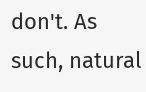don't. As such, natural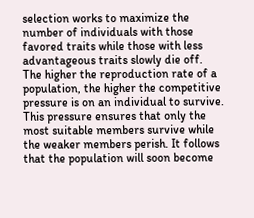selection works to maximize the number of individuals with those favored traits while those with less advantageous traits slowly die off. The higher the reproduction rate of a population, the higher the competitive pressure is on an individual to survive. This pressure ensures that only the most suitable members survive while the weaker members perish. It follows that the population will soon become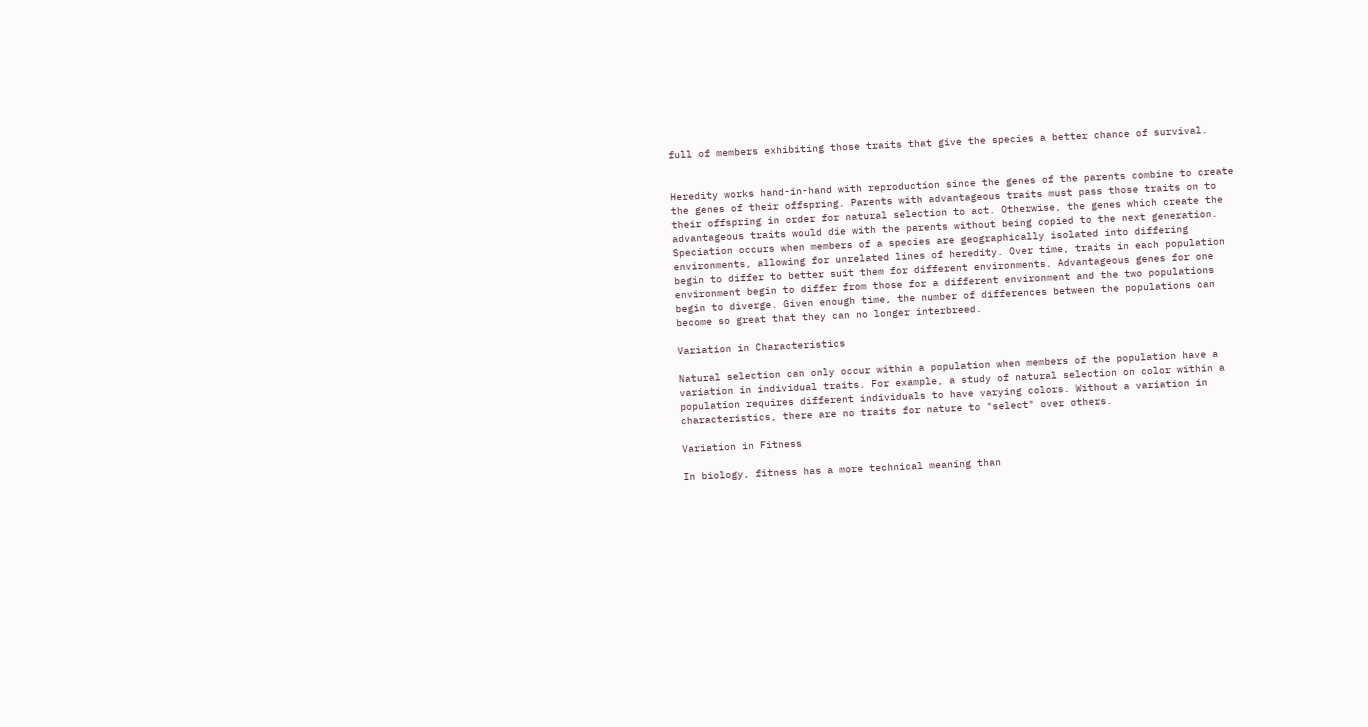full of members exhibiting those traits that give the species a better chance of survival.


Heredity works hand-in-hand with reproduction since the genes of the parents combine to create the genes of their offspring. Parents with advantageous traits must pass those traits on to their offspring in order for natural selection to act. Otherwise, the genes which create the advantageous traits would die with the parents without being copied to the next generation. Speciation occurs when members of a species are geographically isolated into differing environments, allowing for unrelated lines of heredity. Over time, traits in each population begin to differ to better suit them for different environments. Advantageous genes for one environment begin to differ from those for a different environment and the two populations begin to diverge. Given enough time, the number of differences between the populations can become so great that they can no longer interbreed.

Variation in Characteristics

Natural selection can only occur within a population when members of the population have a variation in individual traits. For example, a study of natural selection on color within a population requires different individuals to have varying colors. Without a variation in characteristics, there are no traits for nature to "select" over others.

Variation in Fitness

In biology, fitness has a more technical meaning than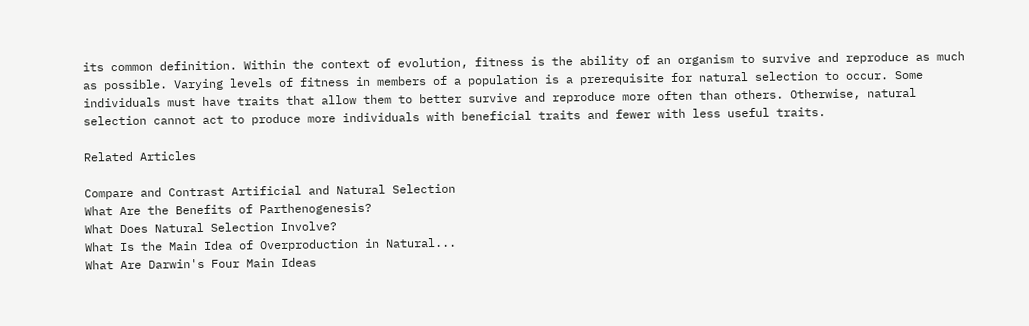its common definition. Within the context of evolution, fitness is the ability of an organism to survive and reproduce as much as possible. Varying levels of fitness in members of a population is a prerequisite for natural selection to occur. Some individuals must have traits that allow them to better survive and reproduce more often than others. Otherwise, natural selection cannot act to produce more individuals with beneficial traits and fewer with less useful traits.

Related Articles

Compare and Contrast Artificial and Natural Selection
What Are the Benefits of Parthenogenesis?
What Does Natural Selection Involve?
What Is the Main Idea of Overproduction in Natural...
What Are Darwin's Four Main Ideas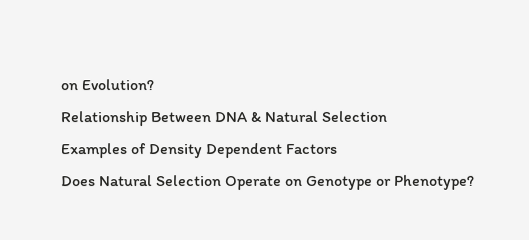on Evolution?
Relationship Between DNA & Natural Selection
Examples of Density Dependent Factors
Does Natural Selection Operate on Genotype or Phenotype?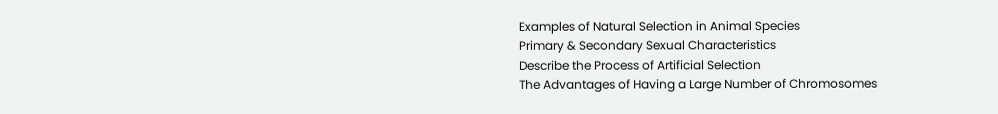Examples of Natural Selection in Animal Species
Primary & Secondary Sexual Characteristics
Describe the Process of Artificial Selection
The Advantages of Having a Large Number of Chromosomes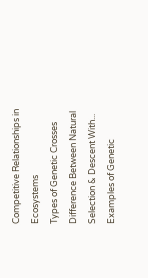Competitive Relationships in Ecosystems
Types of Genetic Crosses
Difference Between Natural Selection & Descent With...
Examples of Genetic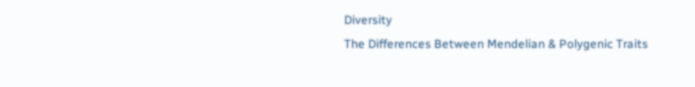Diversity
The Differences Between Mendelian & Polygenic Traits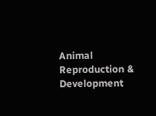Animal Reproduction & Development